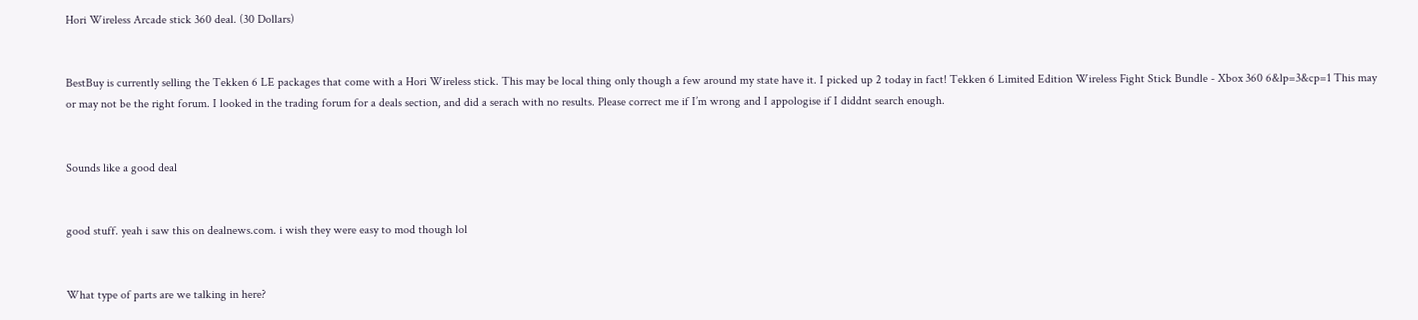Hori Wireless Arcade stick 360 deal. (30 Dollars)


BestBuy is currently selling the Tekken 6 LE packages that come with a Hori Wireless stick. This may be local thing only though a few around my state have it. I picked up 2 today in fact! Tekken 6 Limited Edition Wireless Fight Stick Bundle - Xbox 360 6&lp=3&cp=1 This may or may not be the right forum. I looked in the trading forum for a deals section, and did a serach with no results. Please correct me if I’m wrong and I appologise if I diddnt search enough.


Sounds like a good deal


good stuff. yeah i saw this on dealnews.com. i wish they were easy to mod though lol


What type of parts are we talking in here?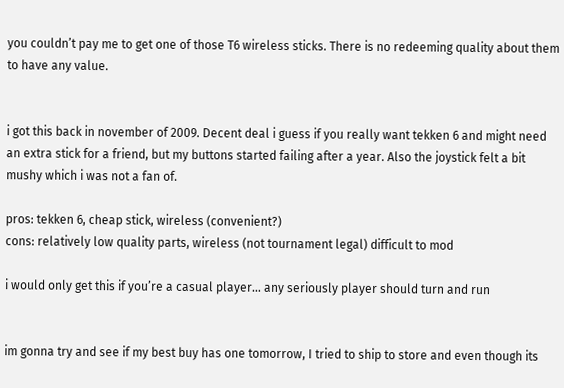you couldn’t pay me to get one of those T6 wireless sticks. There is no redeeming quality about them to have any value.


i got this back in november of 2009. Decent deal i guess if you really want tekken 6 and might need an extra stick for a friend, but my buttons started failing after a year. Also the joystick felt a bit mushy which i was not a fan of.

pros: tekken 6, cheap stick, wireless (convenient?)
cons: relatively low quality parts, wireless (not tournament legal) difficult to mod

i would only get this if you’re a casual player… any seriously player should turn and run


im gonna try and see if my best buy has one tomorrow, I tried to ship to store and even though its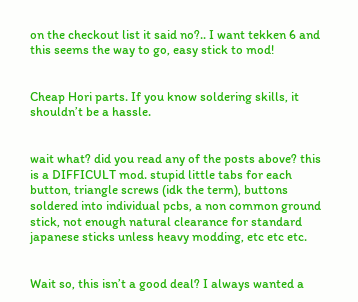on the checkout list it said no?.. I want tekken 6 and this seems the way to go, easy stick to mod!


Cheap Hori parts. If you know soldering skills, it shouldn’t be a hassle.


wait what? did you read any of the posts above? this is a DIFFICULT mod. stupid little tabs for each button, triangle screws (idk the term), buttons soldered into individual pcbs, a non common ground stick, not enough natural clearance for standard japanese sticks unless heavy modding, etc etc etc.


Wait so, this isn’t a good deal? I always wanted a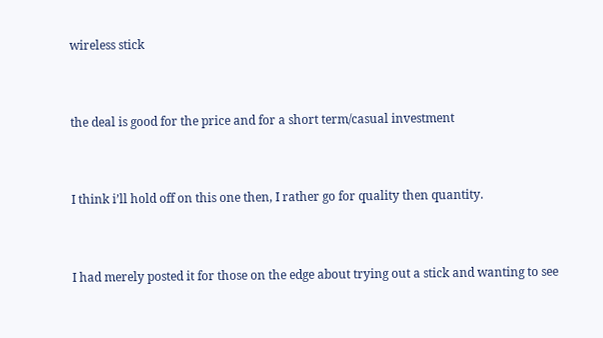wireless stick


the deal is good for the price and for a short term/casual investment


I think i’ll hold off on this one then, I rather go for quality then quantity.


I had merely posted it for those on the edge about trying out a stick and wanting to see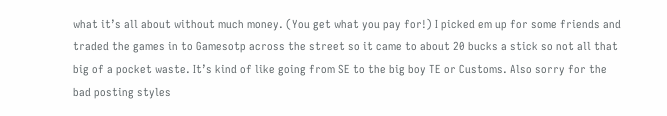what it’s all about without much money. (You get what you pay for!) I picked em up for some friends and traded the games in to Gamesotp across the street so it came to about 20 bucks a stick so not all that big of a pocket waste. It’s kind of like going from SE to the big boy TE or Customs. Also sorry for the bad posting styles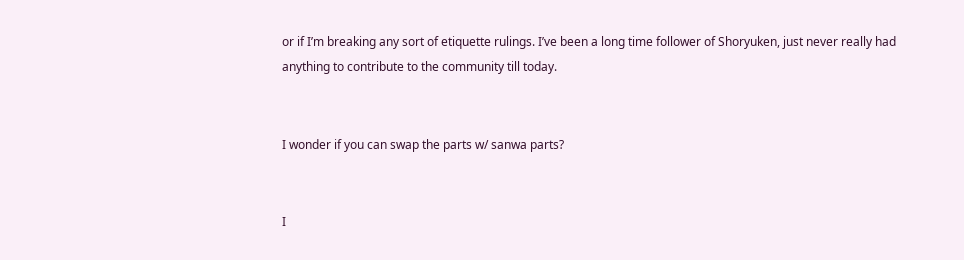or if I’m breaking any sort of etiquette rulings. I’ve been a long time follower of Shoryuken, just never really had anything to contribute to the community till today.


I wonder if you can swap the parts w/ sanwa parts?


I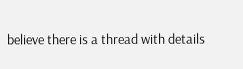believe there is a thread with details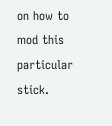on how to mod this particular stick.